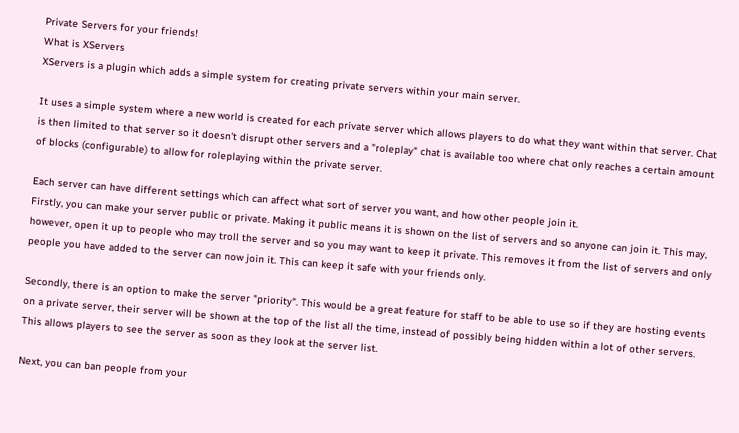Private Servers for your friends!
What is XServers
XServers is a plugin which adds a simple system for creating private servers within your main server.

It uses a simple system where a new world is created for each private server which allows players to do what they want within that server. Chat is then limited to that server so it doesn't disrupt other servers and a "roleplay" chat is available too where chat only reaches a certain amount of blocks (configurable) to allow for roleplaying within the private server.

Each server can have different settings which can affect what sort of server you want, and how other people join it.
Firstly, you can make your server public or private. Making it public means it is shown on the list of servers and so anyone can join it. This may, however, open it up to people who may troll the server and so you may want to keep it private. This removes it from the list of servers and only people you have added to the server can now join it. This can keep it safe with your friends only.

Secondly, there is an option to make the server "priority". This would be a great feature for staff to be able to use so if they are hosting events on a private server, their server will be shown at the top of the list all the time, instead of possibly being hidden within a lot of other servers. This allows players to see the server as soon as they look at the server list.

Next, you can ban people from your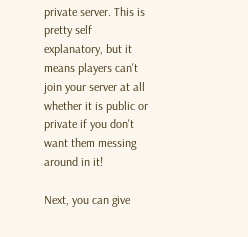private server. This is pretty self explanatory, but it means players can't join your server at all whether it is public or private if you don't want them messing around in it!

Next, you can give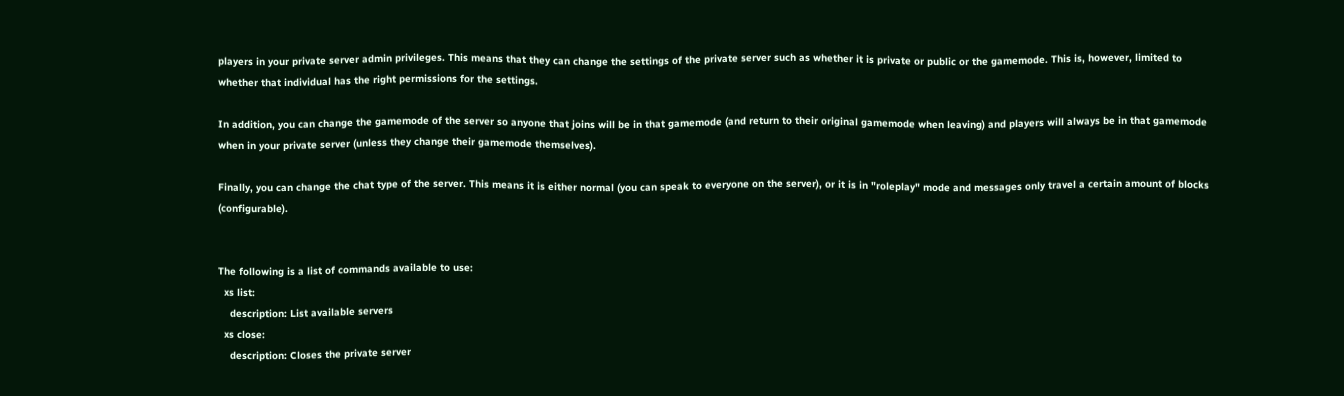players in your private server admin privileges. This means that they can change the settings of the private server such as whether it is private or public or the gamemode. This is, however, limited to whether that individual has the right permissions for the settings.

In addition, you can change the gamemode of the server so anyone that joins will be in that gamemode (and return to their original gamemode when leaving) and players will always be in that gamemode when in your private server (unless they change their gamemode themselves).

Finally, you can change the chat type of the server. This means it is either normal (you can speak to everyone on the server), or it is in "roleplay" mode and messages only travel a certain amount of blocks (configurable).


The following is a list of commands available to use:
  xs list:
    description: List available servers
  xs close:
    description: Closes the private server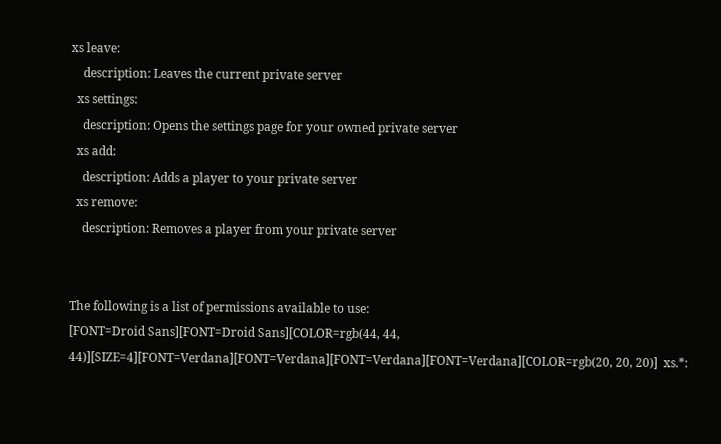xs leave:
    description: Leaves the current private server
  xs settings:
    description: Opens the settings page for your owned private server
  xs add:
    description: Adds a player to your private server
  xs remove:
    description: Removes a player from your private server


The following is a list of permissions available to use:
[FONT=Droid Sans][FONT=Droid Sans][COLOR=rgb(44, 44, 44)][SIZE=4][FONT=Verdana][FONT=Verdana][FONT=Verdana][FONT=Verdana][COLOR=rgb(20, 20, 20)]  xs.*: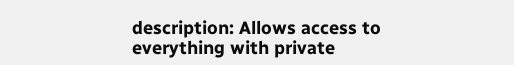description: Allows access to everything with private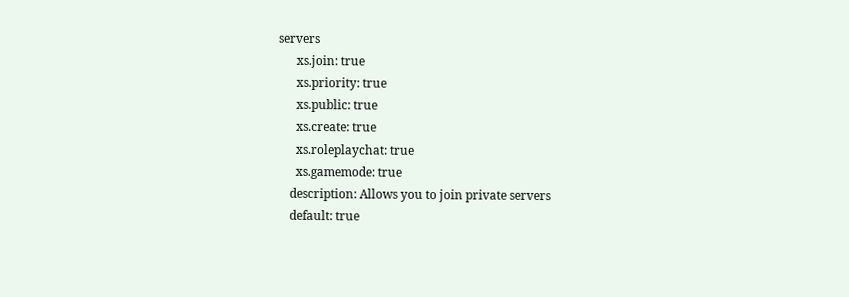servers
      xs.join: true
      xs.priority: true
      xs.public: true
      xs.create: true
      xs.roleplaychat: true
      xs.gamemode: true
    description: Allows you to join private servers
    default: true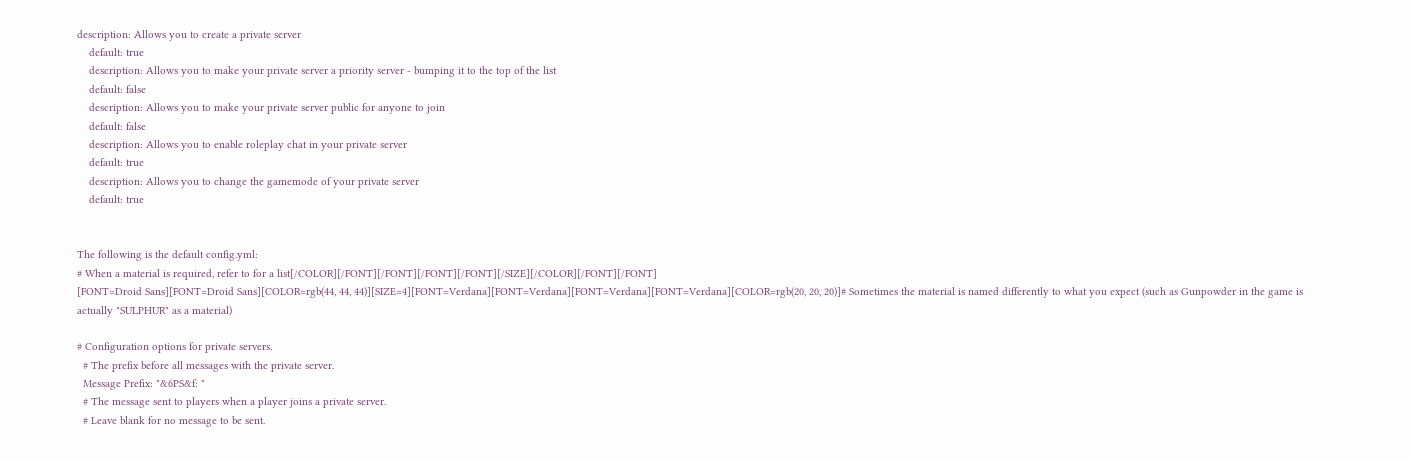description: Allows you to create a private server
    default: true
    description: Allows you to make your private server a priority server - bumping it to the top of the list
    default: false
    description: Allows you to make your private server public for anyone to join
    default: false
    description: Allows you to enable roleplay chat in your private server
    default: true
    description: Allows you to change the gamemode of your private server
    default: true


The following is the default config.yml:
# When a material is required, refer to for a list[/COLOR][/FONT][/FONT][/FONT][/FONT][/SIZE][/COLOR][/FONT][/FONT]
[FONT=Droid Sans][FONT=Droid Sans][COLOR=rgb(44, 44, 44)][SIZE=4][FONT=Verdana][FONT=Verdana][FONT=Verdana][FONT=Verdana][COLOR=rgb(20, 20, 20)]# Sometimes the material is named differently to what you expect (such as Gunpowder in the game is actually "SULPHUR" as a material)

# Configuration options for private servers.
  # The prefix before all messages with the private server.
  Message Prefix: "&6PS&f: "
  # The message sent to players when a player joins a private server.
  # Leave blank for no message to be sent.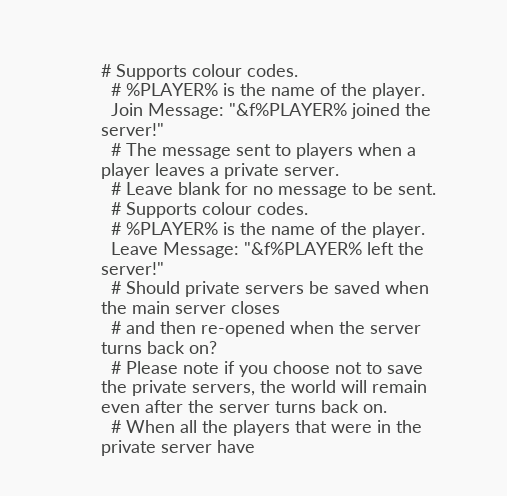# Supports colour codes.
  # %PLAYER% is the name of the player.
  Join Message: "&f%PLAYER% joined the server!"
  # The message sent to players when a player leaves a private server.
  # Leave blank for no message to be sent.
  # Supports colour codes.
  # %PLAYER% is the name of the player.
  Leave Message: "&f%PLAYER% left the server!"
  # Should private servers be saved when the main server closes
  # and then re-opened when the server turns back on?
  # Please note if you choose not to save the private servers, the world will remain even after the server turns back on.
  # When all the players that were in the private server have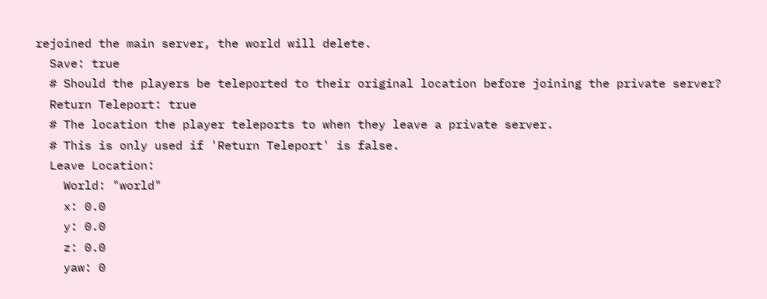rejoined the main server, the world will delete.
  Save: true
  # Should the players be teleported to their original location before joining the private server?
  Return Teleport: true
  # The location the player teleports to when they leave a private server.
  # This is only used if 'Return Teleport' is false.
  Leave Location:
    World: "world"
    x: 0.0
    y: 0.0
    z: 0.0
    yaw: 0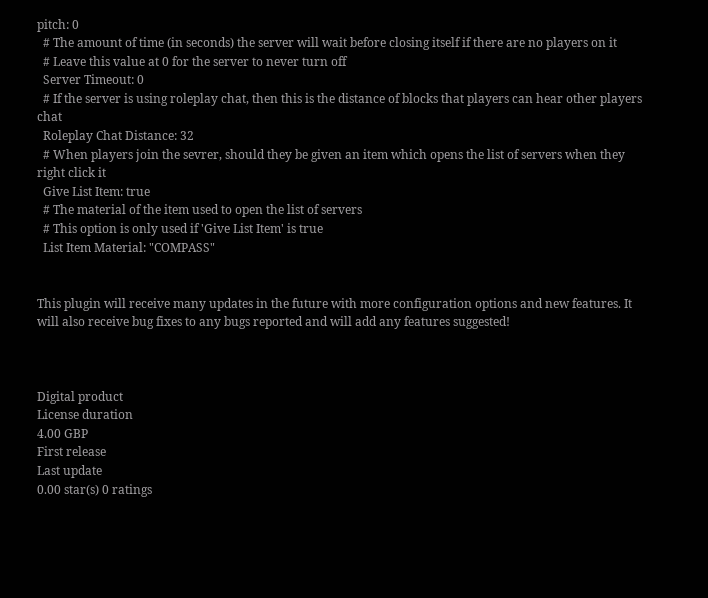pitch: 0
  # The amount of time (in seconds) the server will wait before closing itself if there are no players on it
  # Leave this value at 0 for the server to never turn off
  Server Timeout: 0
  # If the server is using roleplay chat, then this is the distance of blocks that players can hear other players chat
  Roleplay Chat Distance: 32
  # When players join the sevrer, should they be given an item which opens the list of servers when they right click it
  Give List Item: true
  # The material of the item used to open the list of servers
  # This option is only used if 'Give List Item' is true
  List Item Material: "COMPASS"


This plugin will receive many updates in the future with more configuration options and new features. It will also receive bug fixes to any bugs reported and will add any features suggested!



Digital product
License duration
4.00 GBP
First release
Last update
0.00 star(s) 0 ratings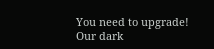You need to upgrade!
Our dark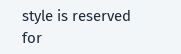style is reserved for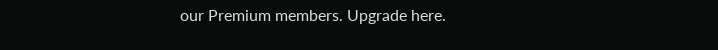our Premium members. Upgrade here.